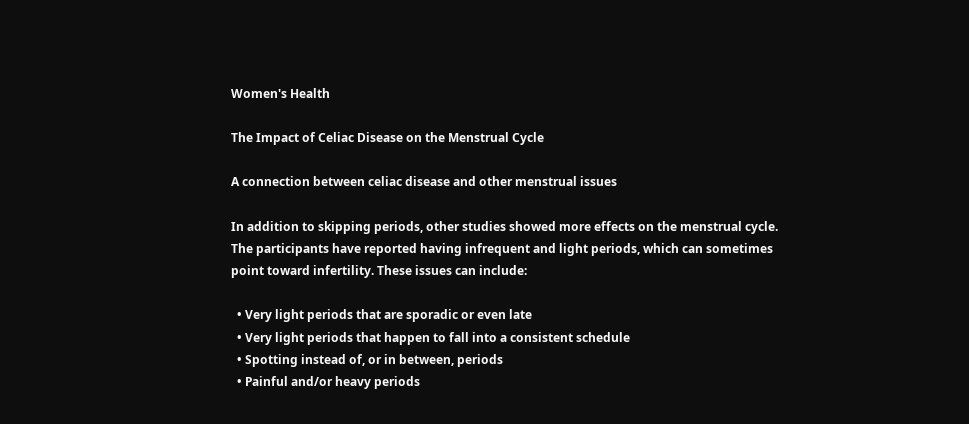Women's Health

The Impact of Celiac Disease on the Menstrual Cycle

A connection between celiac disease and other menstrual issues

In addition to skipping periods, other studies showed more effects on the menstrual cycle. The participants have reported having infrequent and light periods, which can sometimes point toward infertility. These issues can include:

  • Very light periods that are sporadic or even late
  • Very light periods that happen to fall into a consistent schedule
  • Spotting instead of, or in between, periods
  • Painful and/or heavy periods